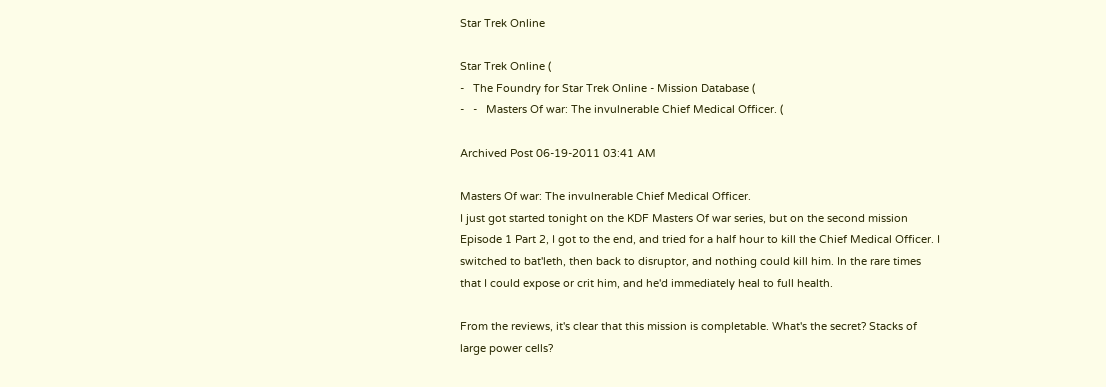Star Trek Online

Star Trek Online (
-   The Foundry for Star Trek Online - Mission Database (
-   -   Masters Of war: The invulnerable Chief Medical Officer. (

Archived Post 06-19-2011 03:41 AM

Masters Of war: The invulnerable Chief Medical Officer.
I just got started tonight on the KDF Masters Of war series, but on the second mission Episode 1 Part 2, I got to the end, and tried for a half hour to kill the Chief Medical Officer. I switched to bat'leth, then back to disruptor, and nothing could kill him. In the rare times that I could expose or crit him, and he'd immediately heal to full health.

From the reviews, it's clear that this mission is completable. What's the secret? Stacks of large power cells?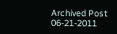Archived Post 06-21-2011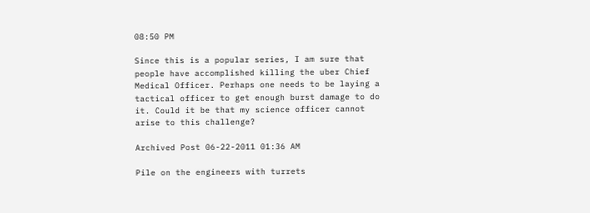08:50 PM

Since this is a popular series, I am sure that people have accomplished killing the uber Chief Medical Officer. Perhaps one needs to be laying a tactical officer to get enough burst damage to do it. Could it be that my science officer cannot arise to this challenge?

Archived Post 06-22-2011 01:36 AM

Pile on the engineers with turrets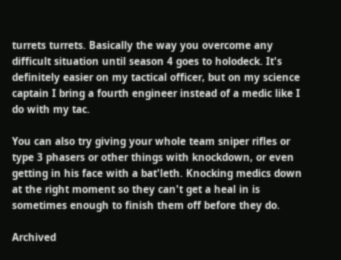turrets turrets. Basically the way you overcome any difficult situation until season 4 goes to holodeck. It's definitely easier on my tactical officer, but on my science captain I bring a fourth engineer instead of a medic like I do with my tac.

You can also try giving your whole team sniper rifles or type 3 phasers or other things with knockdown, or even getting in his face with a bat'leth. Knocking medics down at the right moment so they can't get a heal in is sometimes enough to finish them off before they do.

Archived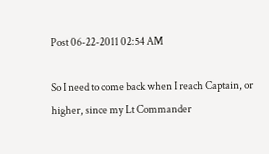Post 06-22-2011 02:54 AM

So I need to come back when I reach Captain, or higher, since my Lt Commander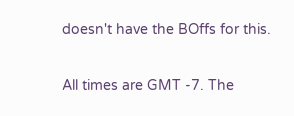doesn't have the BOffs for this.

All times are GMT -7. The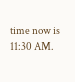time now is 11:30 AM.